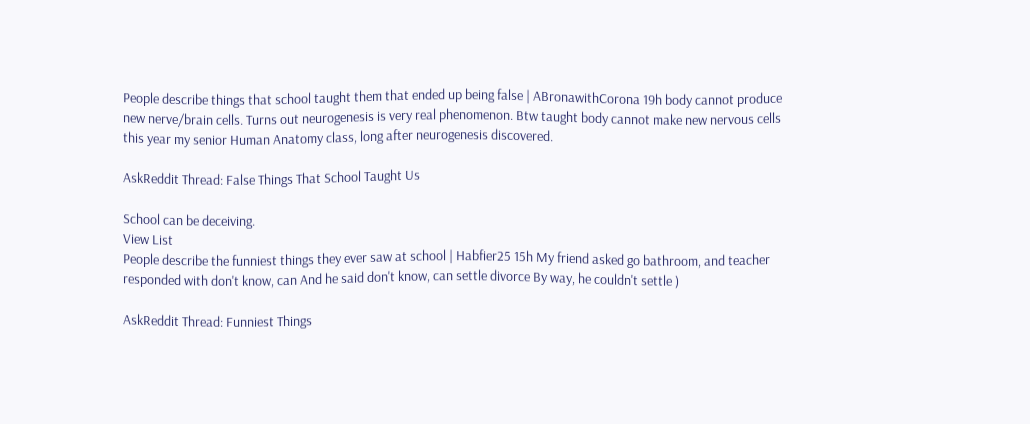People describe things that school taught them that ended up being false | ABronawithCorona 19h body cannot produce new nerve/brain cells. Turns out neurogenesis is very real phenomenon. Btw taught body cannot make new nervous cells this year my senior Human Anatomy class, long after neurogenesis discovered.

AskReddit Thread: False Things That School Taught Us

School can be deceiving.
View List
People describe the funniest things they ever saw at school | Habfier25 15h My friend asked go bathroom, and teacher responded with don't know, can And he said don't know, can settle divorce By way, he couldn't settle )

AskReddit Thread: Funniest Things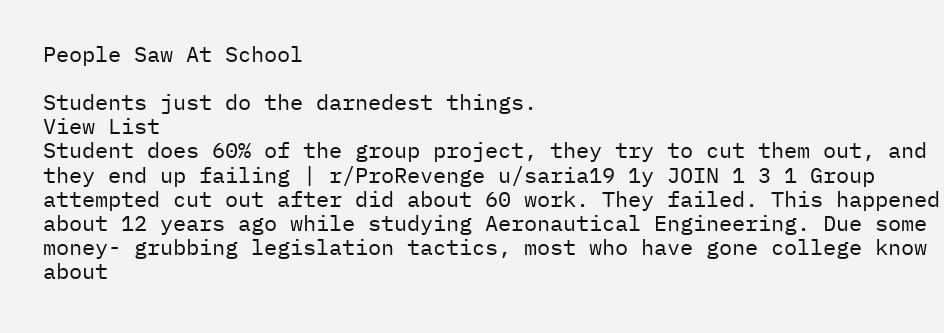People Saw At School

Students just do the darnedest things.
View List
Student does 60% of the group project, they try to cut them out, and they end up failing | r/ProRevenge u/saria19 1y JOIN 1 3 1 Group attempted cut out after did about 60 work. They failed. This happened about 12 years ago while studying Aeronautical Engineering. Due some money- grubbing legislation tactics, most who have gone college know about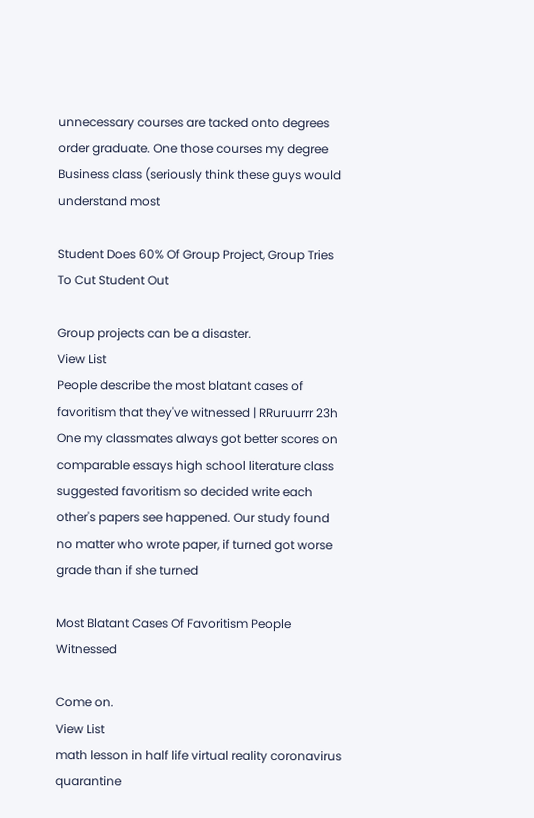unnecessary courses are tacked onto degrees order graduate. One those courses my degree Business class (seriously think these guys would understand most

Student Does 60% Of Group Project, Group Tries To Cut Student Out

Group projects can be a disaster.
View List
People describe the most blatant cases of favoritism that they've witnessed | RRuruurrr 23h One my classmates always got better scores on comparable essays high school literature class suggested favoritism so decided write each other's papers see happened. Our study found no matter who wrote paper, if turned got worse grade than if she turned

Most Blatant Cases Of Favoritism People Witnessed

Come on.
View List
math lesson in half life virtual reality coronavirus quarantine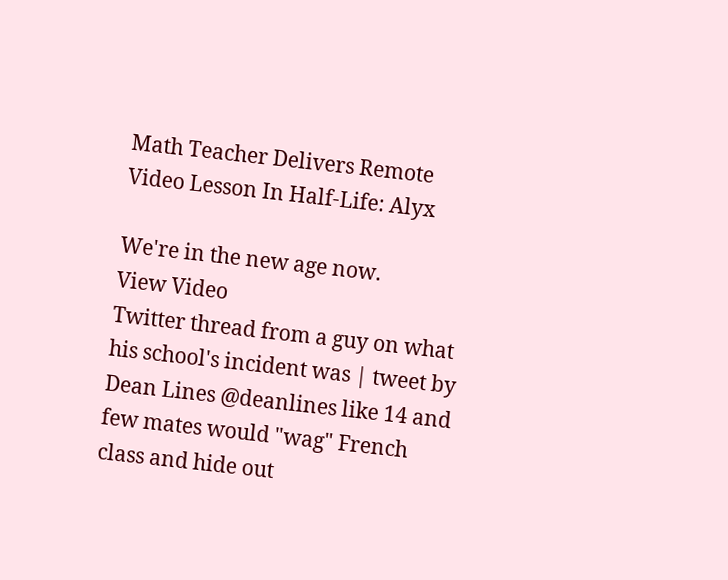Math Teacher Delivers Remote Video Lesson In Half-Life: Alyx

We're in the new age now.
View Video
Twitter thread from a guy on what his school's incident was | tweet by Dean Lines @deanlines like 14 and few mates would "wag" French class and hide out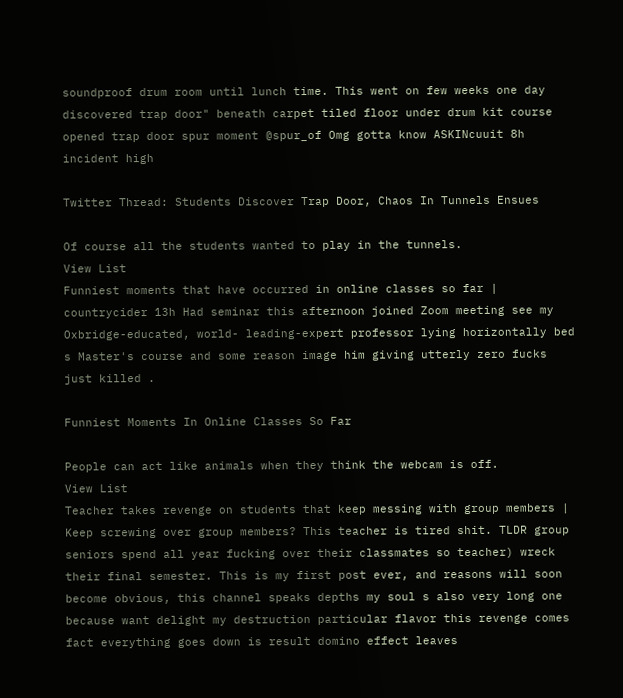soundproof drum room until lunch time. This went on few weeks one day discovered trap door" beneath carpet tiled floor under drum kit course opened trap door spur moment @spur_of Omg gotta know ASKINcuuit 8h incident high

Twitter Thread: Students Discover Trap Door, Chaos In Tunnels Ensues

Of course all the students wanted to play in the tunnels.
View List
Funniest moments that have occurred in online classes so far | countrycider 13h Had seminar this afternoon joined Zoom meeting see my Oxbridge-educated, world- leading-expert professor lying horizontally bed s Master's course and some reason image him giving utterly zero fucks just killed .

Funniest Moments In Online Classes So Far

People can act like animals when they think the webcam is off.
View List
Teacher takes revenge on students that keep messing with group members | Keep screwing over group members? This teacher is tired shit. TLDR group seniors spend all year fucking over their classmates so teacher) wreck their final semester. This is my first post ever, and reasons will soon become obvious, this channel speaks depths my soul s also very long one because want delight my destruction particular flavor this revenge comes fact everything goes down is result domino effect leaves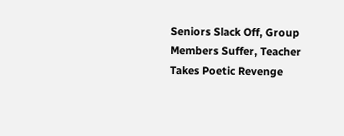Seniors Slack Off, Group Members Suffer, Teacher Takes Poetic Revenge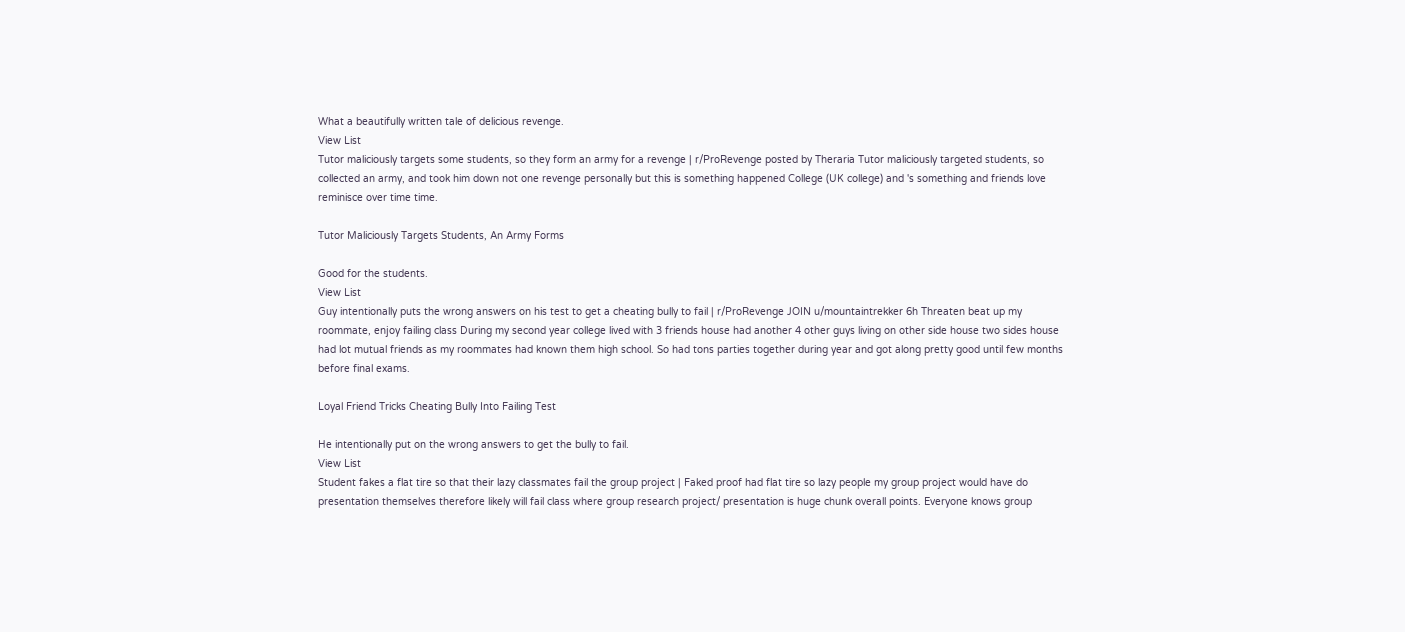What a beautifully written tale of delicious revenge.
View List
Tutor maliciously targets some students, so they form an army for a revenge | r/ProRevenge posted by Theraria Tutor maliciously targeted students, so collected an army, and took him down not one revenge personally but this is something happened College (UK college) and 's something and friends love reminisce over time time.

Tutor Maliciously Targets Students, An Army Forms

Good for the students.
View List
Guy intentionally puts the wrong answers on his test to get a cheating bully to fail | r/ProRevenge JOIN u/mountaintrekker 6h Threaten beat up my roommate, enjoy failing class During my second year college lived with 3 friends house had another 4 other guys living on other side house two sides house had lot mutual friends as my roommates had known them high school. So had tons parties together during year and got along pretty good until few months before final exams.

Loyal Friend Tricks Cheating Bully Into Failing Test

He intentionally put on the wrong answers to get the bully to fail.
View List
Student fakes a flat tire so that their lazy classmates fail the group project | Faked proof had flat tire so lazy people my group project would have do presentation themselves therefore likely will fail class where group research project/ presentation is huge chunk overall points. Everyone knows group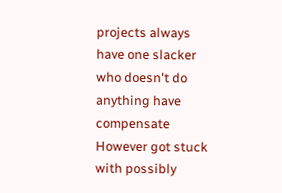projects always have one slacker who doesn't do anything have compensate However got stuck with possibly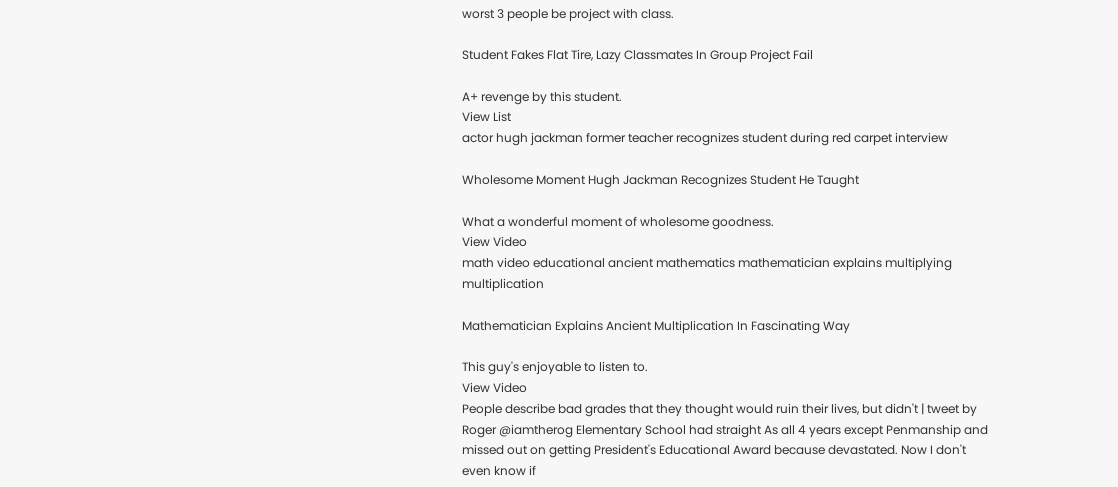worst 3 people be project with class.

Student Fakes Flat Tire, Lazy Classmates In Group Project Fail

A+ revenge by this student.
View List
actor hugh jackman former teacher recognizes student during red carpet interview

Wholesome Moment Hugh Jackman Recognizes Student He Taught

What a wonderful moment of wholesome goodness.
View Video
math video educational ancient mathematics mathematician explains multiplying multiplication

Mathematician Explains Ancient Multiplication In Fascinating Way

This guy's enjoyable to listen to.
View Video
People describe bad grades that they thought would ruin their lives, but didn't | tweet by Roger @iamtherog Elementary School had straight As all 4 years except Penmanship and missed out on getting President's Educational Award because devastated. Now I don't even know if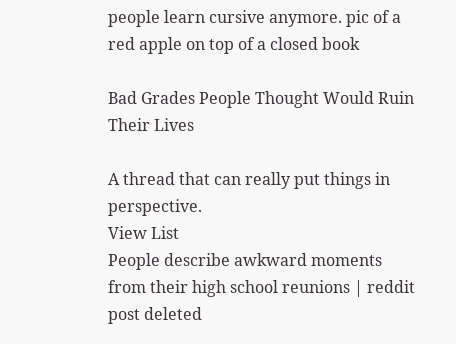people learn cursive anymore. pic of a red apple on top of a closed book

Bad Grades People Thought Would Ruin Their Lives

A thread that can really put things in perspective.
View List
People describe awkward moments from their high school reunions | reddit post deleted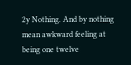2y Nothing. And by nothing mean awkward feeling at being one twelve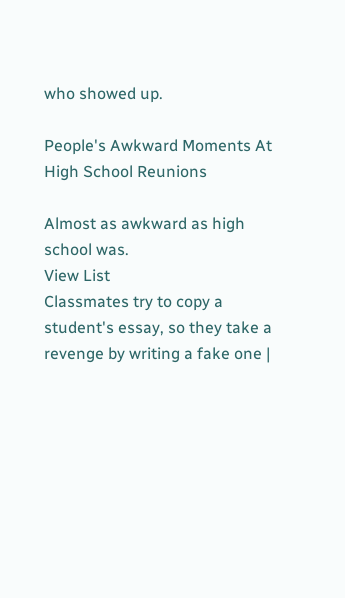who showed up.

People's Awkward Moments At High School Reunions

Almost as awkward as high school was.
View List
Classmates try to copy a student's essay, so they take a revenge by writing a fake one |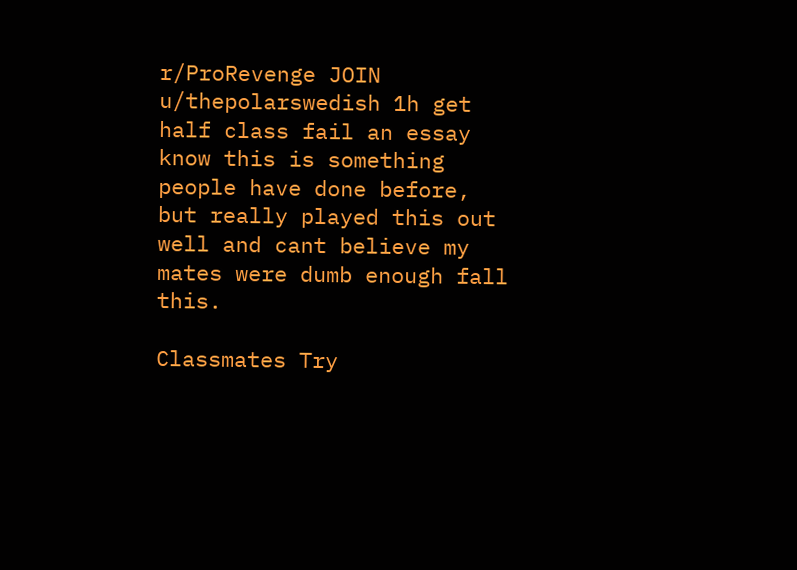r/ProRevenge JOIN u/thepolarswedish 1h get half class fail an essay know this is something people have done before, but really played this out well and cant believe my mates were dumb enough fall this.

Classmates Try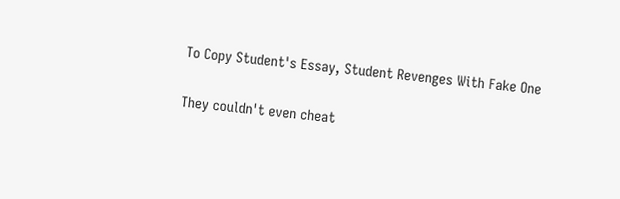To Copy Student's Essay, Student Revenges With Fake One

They couldn't even cheat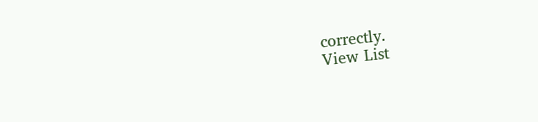correctly.
View List